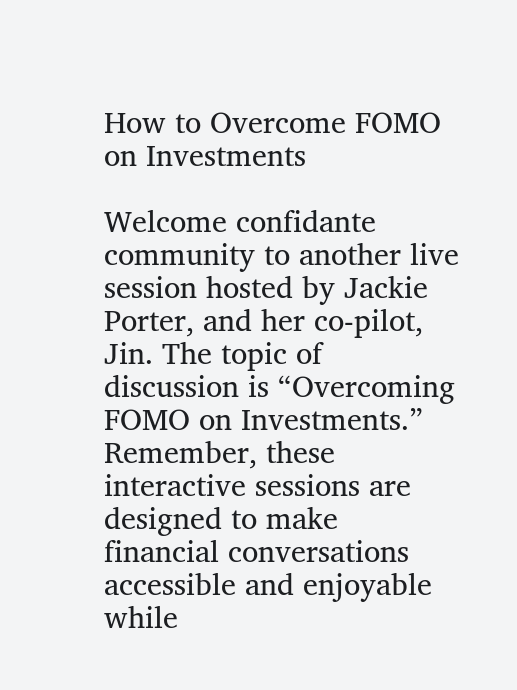How to Overcome FOMO on Investments

Welcome confidante community to another live session hosted by Jackie Porter, and her co-pilot, Jin. The topic of discussion is “Overcoming FOMO on Investments.” Remember, these interactive sessions are designed to make financial conversations accessible and enjoyable while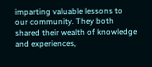imparting valuable lessons to our community. They both shared their wealth of knowledge and experiences,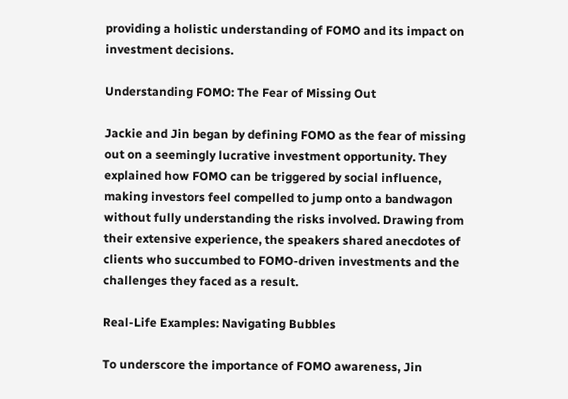providing a holistic understanding of FOMO and its impact on investment decisions.

Understanding FOMO: The Fear of Missing Out

Jackie and Jin began by defining FOMO as the fear of missing out on a seemingly lucrative investment opportunity. They explained how FOMO can be triggered by social influence, making investors feel compelled to jump onto a bandwagon without fully understanding the risks involved. Drawing from their extensive experience, the speakers shared anecdotes of clients who succumbed to FOMO-driven investments and the challenges they faced as a result.

Real-Life Examples: Navigating Bubbles

To underscore the importance of FOMO awareness, Jin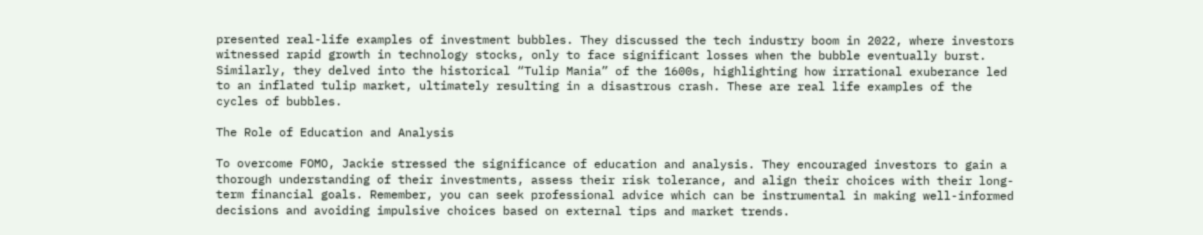presented real-life examples of investment bubbles. They discussed the tech industry boom in 2022, where investors witnessed rapid growth in technology stocks, only to face significant losses when the bubble eventually burst. Similarly, they delved into the historical “Tulip Mania” of the 1600s, highlighting how irrational exuberance led to an inflated tulip market, ultimately resulting in a disastrous crash. These are real life examples of the cycles of bubbles.

The Role of Education and Analysis

To overcome FOMO, Jackie stressed the significance of education and analysis. They encouraged investors to gain a thorough understanding of their investments, assess their risk tolerance, and align their choices with their long-term financial goals. Remember, you can seek professional advice which can be instrumental in making well-informed decisions and avoiding impulsive choices based on external tips and market trends.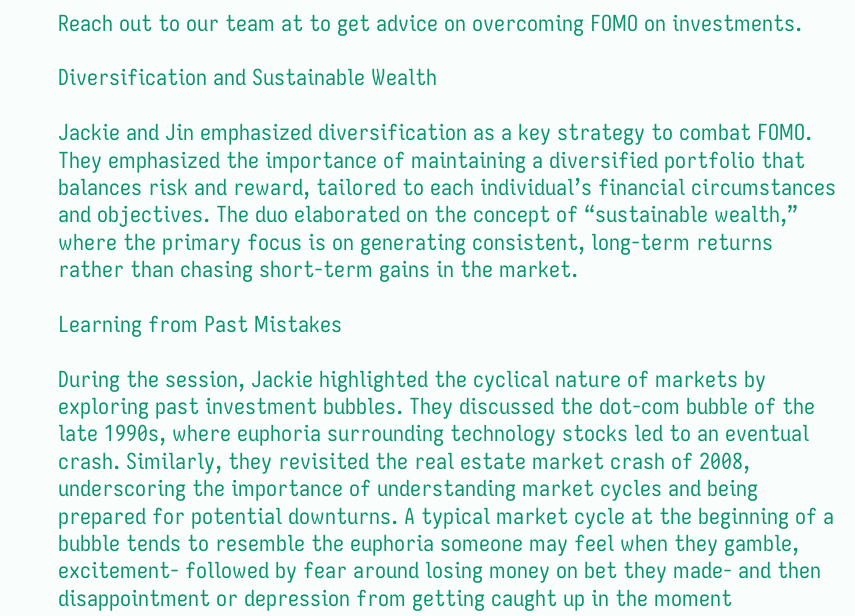Reach out to our team at to get advice on overcoming FOMO on investments.

Diversification and Sustainable Wealth

Jackie and Jin emphasized diversification as a key strategy to combat FOMO. They emphasized the importance of maintaining a diversified portfolio that balances risk and reward, tailored to each individual’s financial circumstances and objectives. The duo elaborated on the concept of “sustainable wealth,” where the primary focus is on generating consistent, long-term returns rather than chasing short-term gains in the market.

Learning from Past Mistakes

During the session, Jackie highlighted the cyclical nature of markets by exploring past investment bubbles. They discussed the dot-com bubble of the late 1990s, where euphoria surrounding technology stocks led to an eventual crash. Similarly, they revisited the real estate market crash of 2008, underscoring the importance of understanding market cycles and being prepared for potential downturns. A typical market cycle at the beginning of a bubble tends to resemble the euphoria someone may feel when they gamble, excitement- followed by fear around losing money on bet they made- and then disappointment or depression from getting caught up in the moment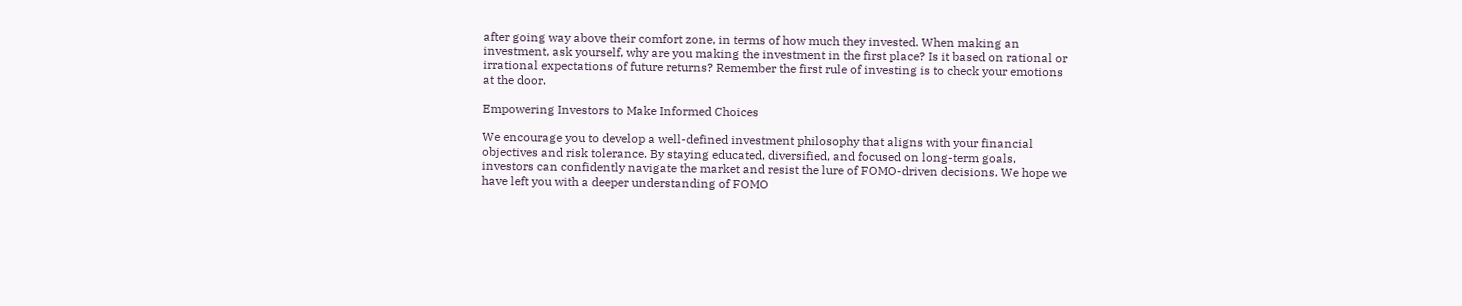after going way above their comfort zone, in terms of how much they invested. When making an investment, ask yourself, why are you making the investment in the first place? Is it based on rational or irrational expectations of future returns? Remember the first rule of investing is to check your emotions at the door.

Empowering Investors to Make Informed Choices

We encourage you to develop a well-defined investment philosophy that aligns with your financial objectives and risk tolerance. By staying educated, diversified, and focused on long-term goals, investors can confidently navigate the market and resist the lure of FOMO-driven decisions. We hope we have left you with a deeper understanding of FOMO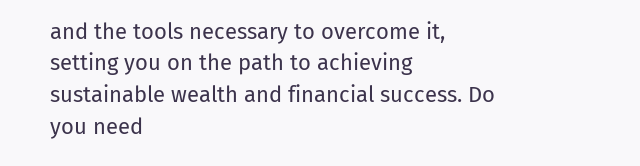and the tools necessary to overcome it, setting you on the path to achieving sustainable wealth and financial success. Do you need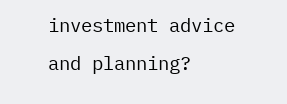investment advice and planning?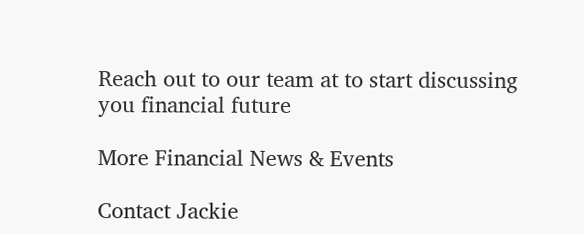Reach out to our team at to start discussing you financial future

More Financial News & Events

Contact Jackie